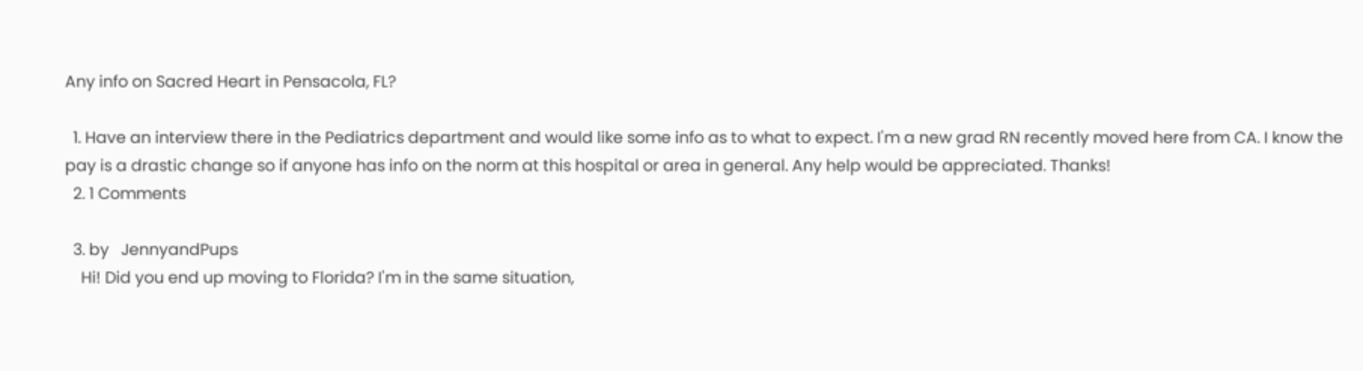Any info on Sacred Heart in Pensacola, FL?

  1. Have an interview there in the Pediatrics department and would like some info as to what to expect. I'm a new grad RN recently moved here from CA. I know the pay is a drastic change so if anyone has info on the norm at this hospital or area in general. Any help would be appreciated. Thanks!
  2. 1 Comments

  3. by   JennyandPups
    Hi! Did you end up moving to Florida? I'm in the same situation,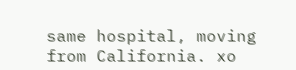same hospital, moving from California. xo